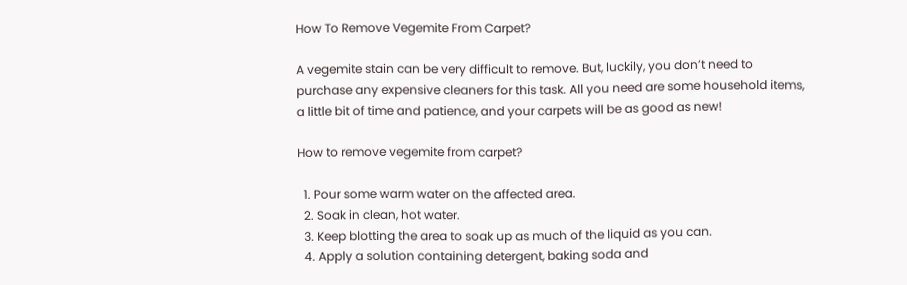How To Remove Vegemite From Carpet?

A vegemite stain can be very difficult to remove. But, luckily, you don’t need to purchase any expensive cleaners for this task. All you need are some household items, a little bit of time and patience, and your carpets will be as good as new!

How to remove vegemite from carpet?

  1. Pour some warm water on the affected area.
  2. Soak in clean, hot water.
  3. Keep blotting the area to soak up as much of the liquid as you can.
  4. Apply a solution containing detergent, baking soda and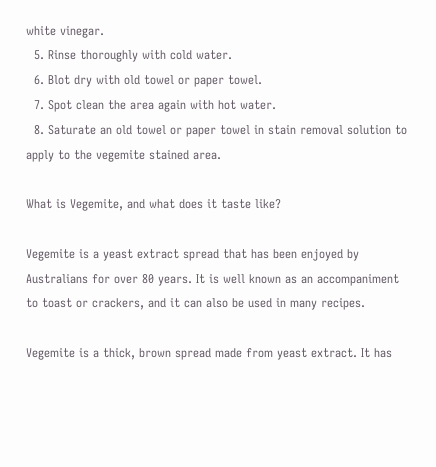white vinegar.
  5. Rinse thoroughly with cold water.
  6. Blot dry with old towel or paper towel.
  7. Spot clean the area again with hot water.
  8. Saturate an old towel or paper towel in stain removal solution to apply to the vegemite stained area.

What is Vegemite, and what does it taste like?

Vegemite is a yeast extract spread that has been enjoyed by Australians for over 80 years. It is well known as an accompaniment to toast or crackers, and it can also be used in many recipes.

Vegemite is a thick, brown spread made from yeast extract. It has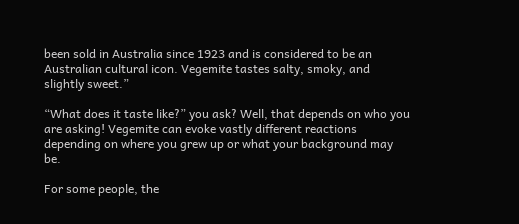been sold in Australia since 1923 and is considered to be an Australian cultural icon. Vegemite tastes salty, smoky, and slightly sweet.”

“What does it taste like?” you ask? Well, that depends on who you are asking! Vegemite can evoke vastly different reactions depending on where you grew up or what your background may be.

For some people, the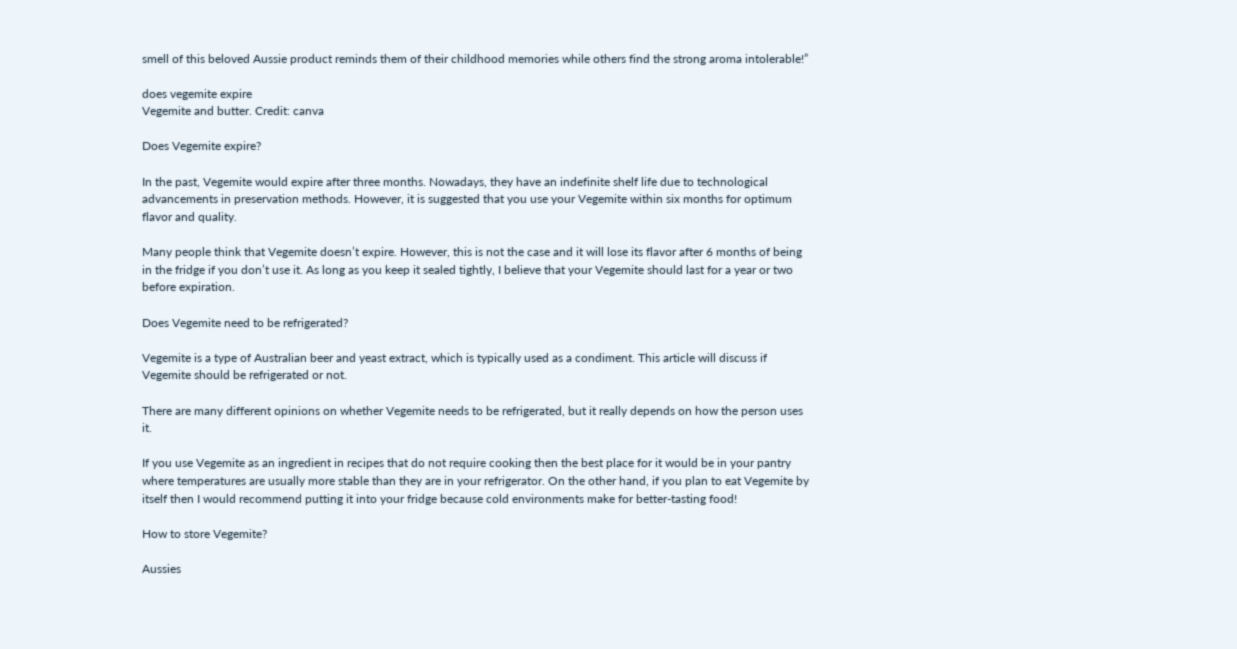smell of this beloved Aussie product reminds them of their childhood memories while others find the strong aroma intolerable!”

does vegemite expire
Vegemite and butter. Credit: canva

Does Vegemite expire?

In the past, Vegemite would expire after three months. Nowadays, they have an indefinite shelf life due to technological advancements in preservation methods. However, it is suggested that you use your Vegemite within six months for optimum flavor and quality.

Many people think that Vegemite doesn’t expire. However, this is not the case and it will lose its flavor after 6 months of being in the fridge if you don’t use it. As long as you keep it sealed tightly, I believe that your Vegemite should last for a year or two before expiration.

Does Vegemite need to be refrigerated?

Vegemite is a type of Australian beer and yeast extract, which is typically used as a condiment. This article will discuss if Vegemite should be refrigerated or not.

There are many different opinions on whether Vegemite needs to be refrigerated, but it really depends on how the person uses it.

If you use Vegemite as an ingredient in recipes that do not require cooking then the best place for it would be in your pantry where temperatures are usually more stable than they are in your refrigerator. On the other hand, if you plan to eat Vegemite by itself then I would recommend putting it into your fridge because cold environments make for better-tasting food!

How to store Vegemite?

Aussies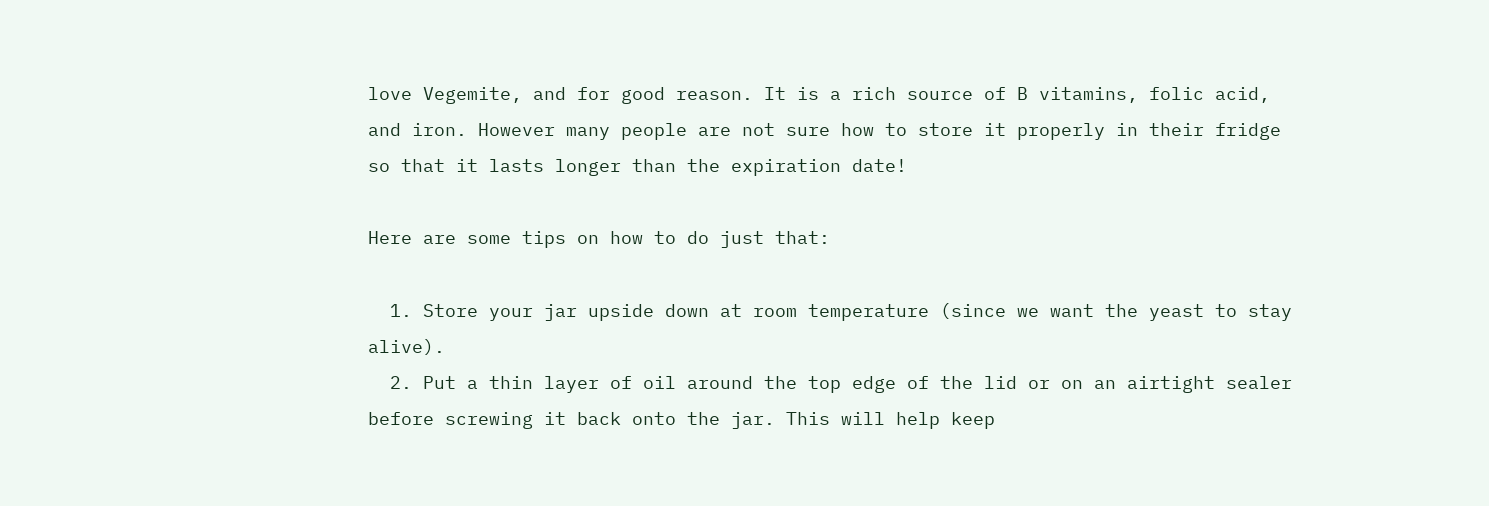love Vegemite, and for good reason. It is a rich source of B vitamins, folic acid, and iron. However many people are not sure how to store it properly in their fridge so that it lasts longer than the expiration date!

Here are some tips on how to do just that:

  1. Store your jar upside down at room temperature (since we want the yeast to stay alive).
  2. Put a thin layer of oil around the top edge of the lid or on an airtight sealer before screwing it back onto the jar. This will help keep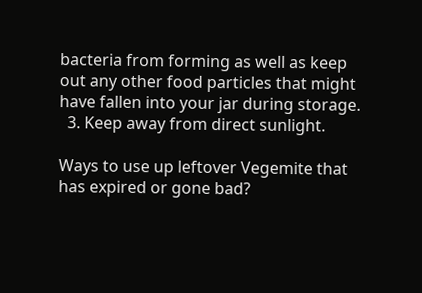bacteria from forming as well as keep out any other food particles that might have fallen into your jar during storage.
  3. Keep away from direct sunlight.

Ways to use up leftover Vegemite that has expired or gone bad?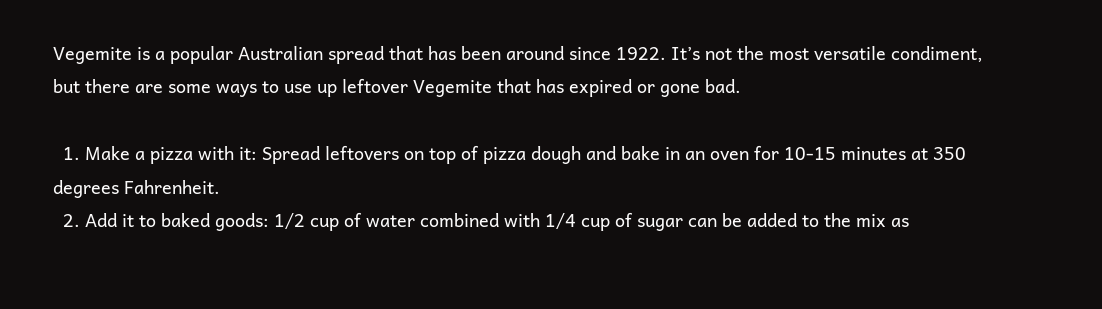Vegemite is a popular Australian spread that has been around since 1922. It’s not the most versatile condiment, but there are some ways to use up leftover Vegemite that has expired or gone bad.

  1. Make a pizza with it: Spread leftovers on top of pizza dough and bake in an oven for 10-15 minutes at 350 degrees Fahrenheit.
  2. Add it to baked goods: 1/2 cup of water combined with 1/4 cup of sugar can be added to the mix as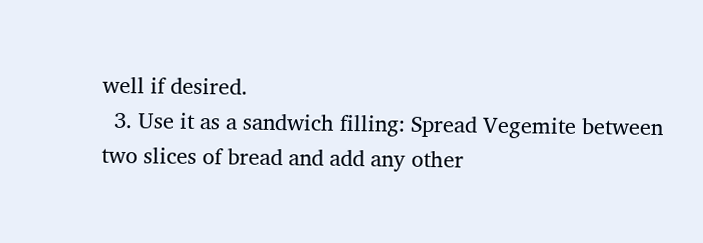well if desired.
  3. Use it as a sandwich filling: Spread Vegemite between two slices of bread and add any other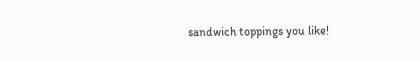sandwich toppings you like!